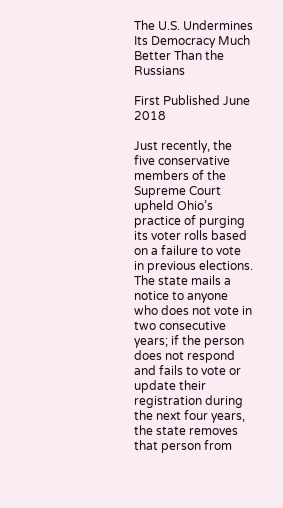The U.S. Undermines Its Democracy Much Better Than the Russians

First Published June 2018

Just recently, the five conservative members of the Supreme Court upheld Ohio’s practice of purging its voter rolls based on a failure to vote in previous elections. The state mails a notice to anyone who does not vote in two consecutive years; if the person does not respond and fails to vote or update their registration during the next four years, the state removes that person from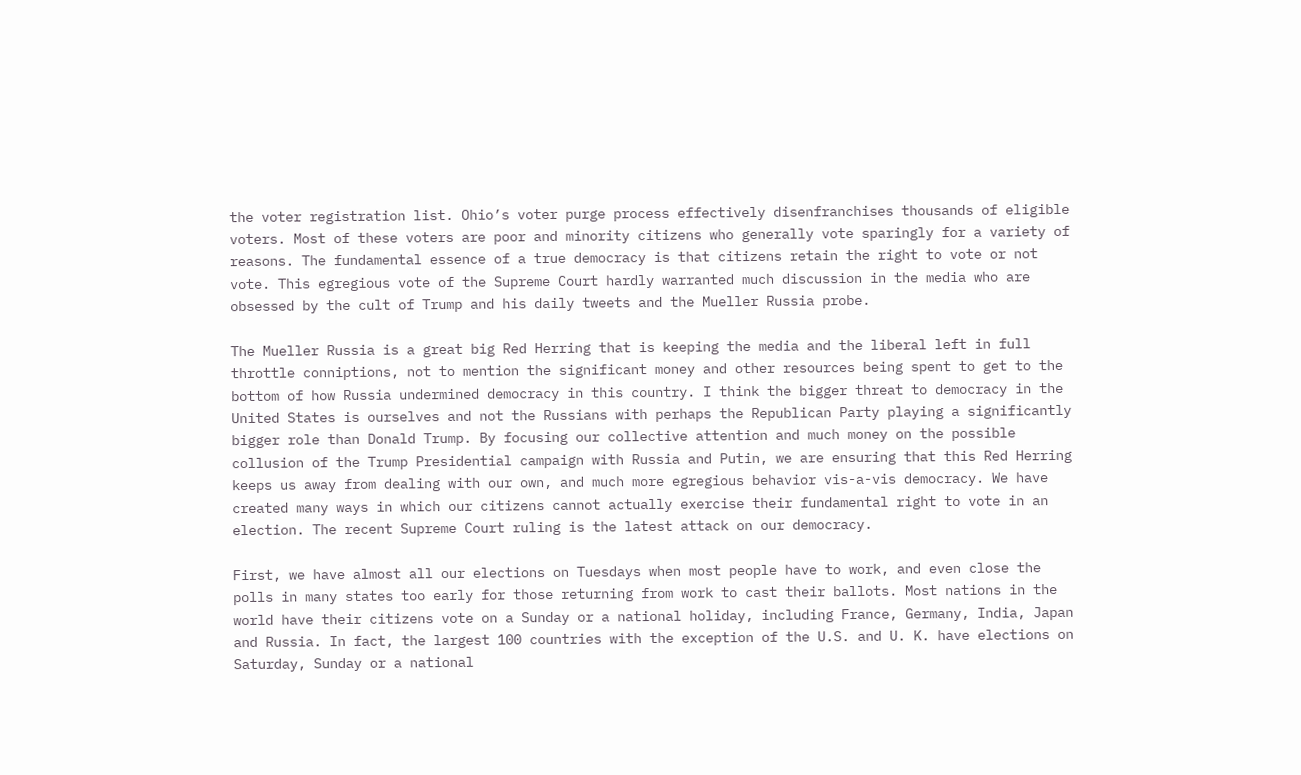the voter registration list. Ohio’s voter purge process effectively disenfranchises thousands of eligible voters. Most of these voters are poor and minority citizens who generally vote sparingly for a variety of reasons. The fundamental essence of a true democracy is that citizens retain the right to vote or not vote. This egregious vote of the Supreme Court hardly warranted much discussion in the media who are obsessed by the cult of Trump and his daily tweets and the Mueller Russia probe.

The Mueller Russia is a great big Red Herring that is keeping the media and the liberal left in full throttle conniptions, not to mention the significant money and other resources being spent to get to the bottom of how Russia undermined democracy in this country. I think the bigger threat to democracy in the United States is ourselves and not the Russians with perhaps the Republican Party playing a significantly bigger role than Donald Trump. By focusing our collective attention and much money on the possible collusion of the Trump Presidential campaign with Russia and Putin, we are ensuring that this Red Herring keeps us away from dealing with our own, and much more egregious behavior vis-a-vis democracy. We have created many ways in which our citizens cannot actually exercise their fundamental right to vote in an election. The recent Supreme Court ruling is the latest attack on our democracy.

First, we have almost all our elections on Tuesdays when most people have to work, and even close the polls in many states too early for those returning from work to cast their ballots. Most nations in the world have their citizens vote on a Sunday or a national holiday, including France, Germany, India, Japan and Russia. In fact, the largest 100 countries with the exception of the U.S. and U. K. have elections on Saturday, Sunday or a national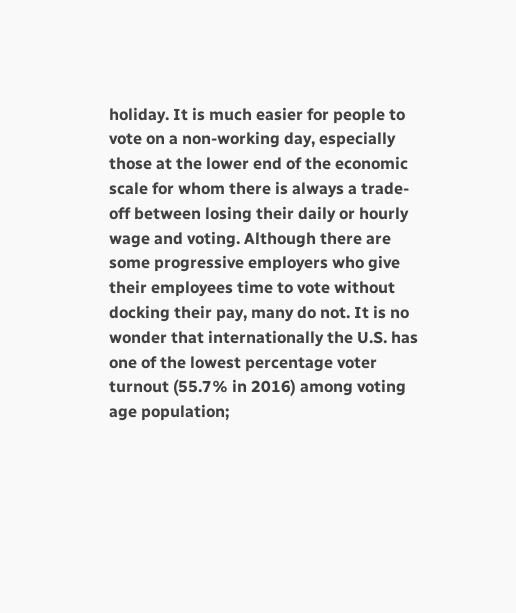holiday. It is much easier for people to vote on a non-working day, especially those at the lower end of the economic scale for whom there is always a trade-off between losing their daily or hourly wage and voting. Although there are some progressive employers who give their employees time to vote without docking their pay, many do not. It is no wonder that internationally the U.S. has one of the lowest percentage voter turnout (55.7% in 2016) among voting age population;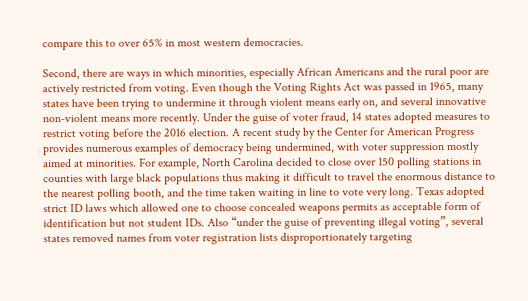compare this to over 65% in most western democracies.

Second, there are ways in which minorities, especially African Americans and the rural poor are actively restricted from voting. Even though the Voting Rights Act was passed in 1965, many states have been trying to undermine it through violent means early on, and several innovative non-violent means more recently. Under the guise of voter fraud, 14 states adopted measures to restrict voting before the 2016 election. A recent study by the Center for American Progress provides numerous examples of democracy being undermined, with voter suppression mostly aimed at minorities. For example, North Carolina decided to close over 150 polling stations in counties with large black populations thus making it difficult to travel the enormous distance to the nearest polling booth, and the time taken waiting in line to vote very long. Texas adopted strict ID laws which allowed one to choose concealed weapons permits as acceptable form of identification but not student IDs. Also “under the guise of preventing illegal voting”, several states removed names from voter registration lists disproportionately targeting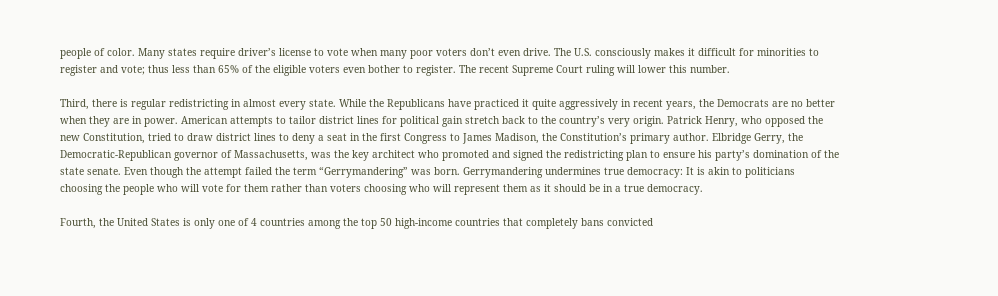people of color. Many states require driver’s license to vote when many poor voters don’t even drive. The U.S. consciously makes it difficult for minorities to register and vote; thus less than 65% of the eligible voters even bother to register. The recent Supreme Court ruling will lower this number.

Third, there is regular redistricting in almost every state. While the Republicans have practiced it quite aggressively in recent years, the Democrats are no better when they are in power. American attempts to tailor district lines for political gain stretch back to the country’s very origin. Patrick Henry, who opposed the new Constitution, tried to draw district lines to deny a seat in the first Congress to James Madison, the Constitution’s primary author. Elbridge Gerry, the Democratic-Republican governor of Massachusetts, was the key architect who promoted and signed the redistricting plan to ensure his party’s domination of the state senate. Even though the attempt failed the term “Gerrymandering” was born. Gerrymandering undermines true democracy: It is akin to politicians choosing the people who will vote for them rather than voters choosing who will represent them as it should be in a true democracy.

Fourth, the United States is only one of 4 countries among the top 50 high-income countries that completely bans convicted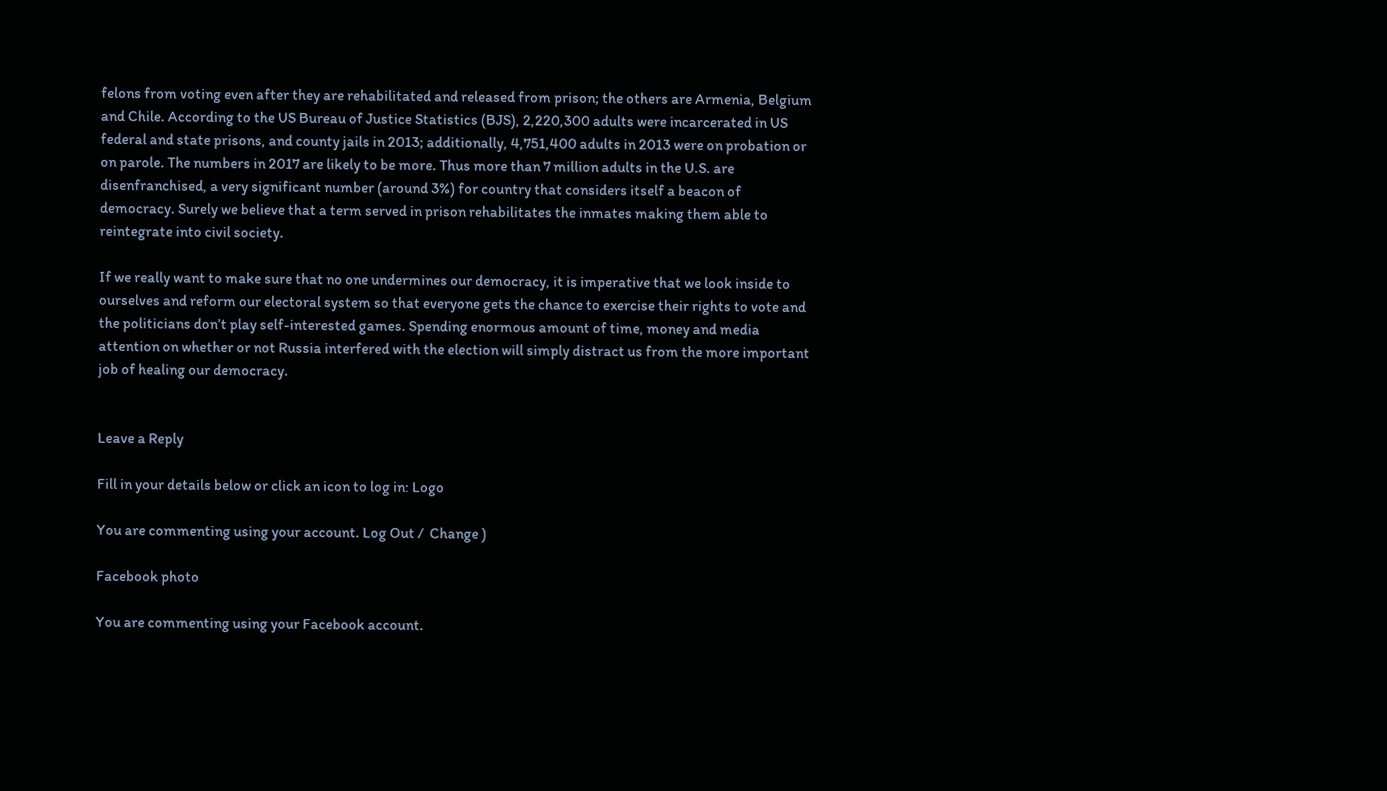felons from voting even after they are rehabilitated and released from prison; the others are Armenia, Belgium and Chile. According to the US Bureau of Justice Statistics (BJS), 2,220,300 adults were incarcerated in US federal and state prisons, and county jails in 2013; additionally, 4,751,400 adults in 2013 were on probation or on parole. The numbers in 2017 are likely to be more. Thus more than 7 million adults in the U.S. are disenfranchised, a very significant number (around 3%) for country that considers itself a beacon of democracy. Surely we believe that a term served in prison rehabilitates the inmates making them able to reintegrate into civil society.

If we really want to make sure that no one undermines our democracy, it is imperative that we look inside to ourselves and reform our electoral system so that everyone gets the chance to exercise their rights to vote and the politicians don’t play self-interested games. Spending enormous amount of time, money and media attention on whether or not Russia interfered with the election will simply distract us from the more important job of healing our democracy.


Leave a Reply

Fill in your details below or click an icon to log in: Logo

You are commenting using your account. Log Out /  Change )

Facebook photo

You are commenting using your Facebook account.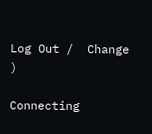Log Out /  Change )

Connecting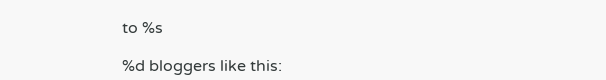to %s

%d bloggers like this: